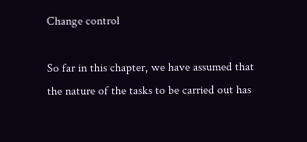Change control

So far in this chapter, we have assumed that the nature of the tasks to be carried out has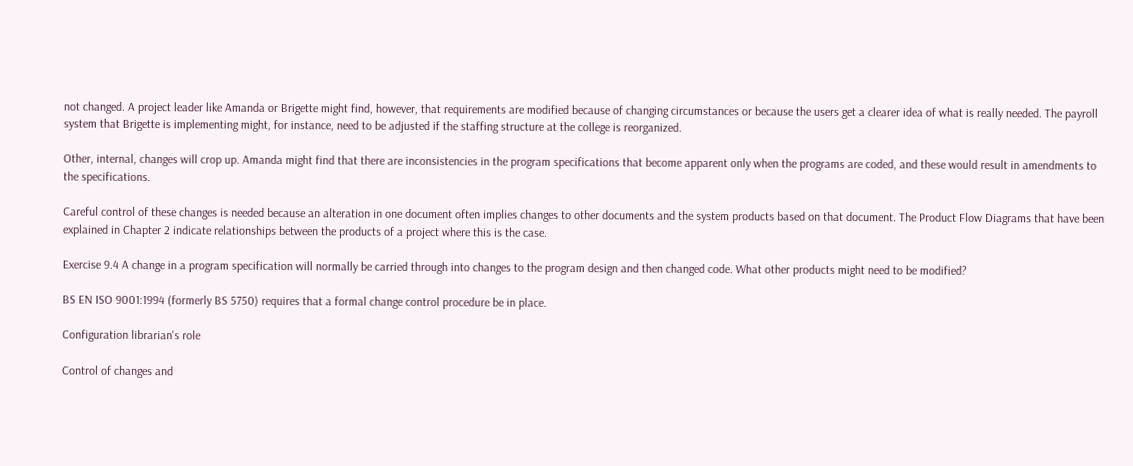not changed. A project leader like Amanda or Brigette might find, however, that requirements are modified because of changing circumstances or because the users get a clearer idea of what is really needed. The payroll system that Brigette is implementing might, for instance, need to be adjusted if the staffing structure at the college is reorganized.

Other, internal, changes will crop up. Amanda might find that there are inconsistencies in the program specifications that become apparent only when the programs are coded, and these would result in amendments to the specifications.

Careful control of these changes is needed because an alteration in one document often implies changes to other documents and the system products based on that document. The Product Flow Diagrams that have been explained in Chapter 2 indicate relationships between the products of a project where this is the case.

Exercise 9.4 A change in a program specification will normally be carried through into changes to the program design and then changed code. What other products might need to be modified?

BS EN ISO 9001:1994 (formerly BS 5750) requires that a formal change control procedure be in place.

Configuration librarian's role

Control of changes and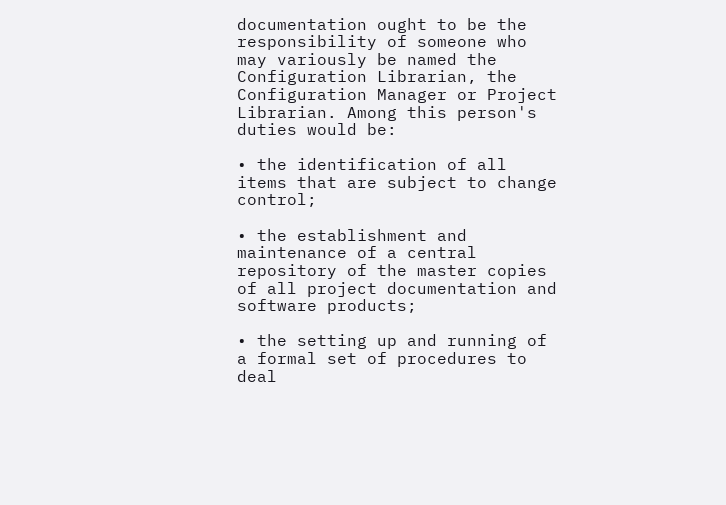documentation ought to be the responsibility of someone who may variously be named the Configuration Librarian, the Configuration Manager or Project Librarian. Among this person's duties would be:

• the identification of all items that are subject to change control;

• the establishment and maintenance of a central repository of the master copies of all project documentation and software products;

• the setting up and running of a formal set of procedures to deal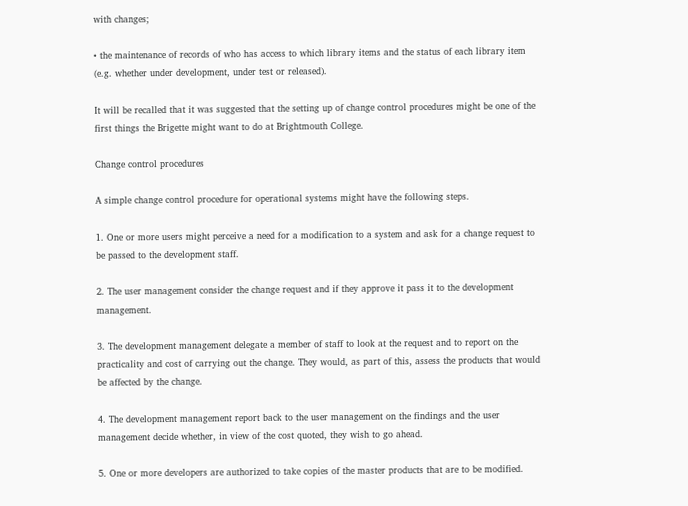with changes;

• the maintenance of records of who has access to which library items and the status of each library item (e.g. whether under development, under test or released).

It will be recalled that it was suggested that the setting up of change control procedures might be one of the first things the Brigette might want to do at Brightmouth College.

Change control procedures

A simple change control procedure for operational systems might have the following steps.

1. One or more users might perceive a need for a modification to a system and ask for a change request to be passed to the development staff.

2. The user management consider the change request and if they approve it pass it to the development management.

3. The development management delegate a member of staff to look at the request and to report on the practicality and cost of carrying out the change. They would, as part of this, assess the products that would be affected by the change.

4. The development management report back to the user management on the findings and the user management decide whether, in view of the cost quoted, they wish to go ahead.

5. One or more developers are authorized to take copies of the master products that are to be modified.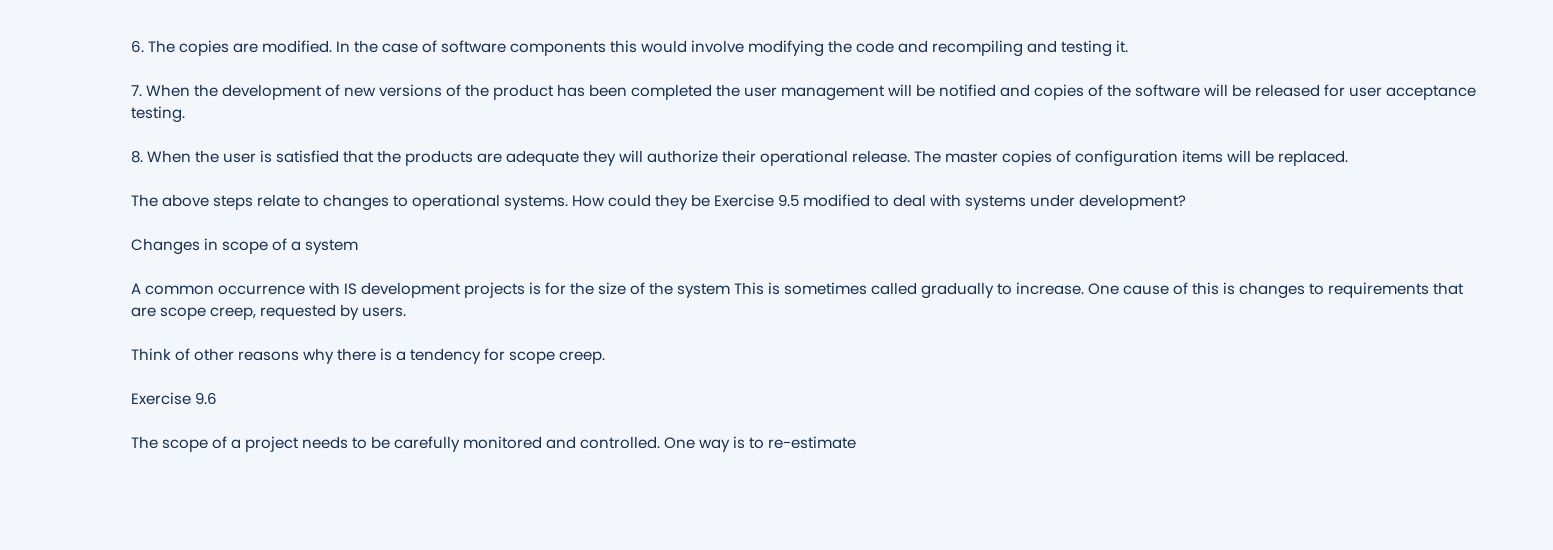6. The copies are modified. In the case of software components this would involve modifying the code and recompiling and testing it.

7. When the development of new versions of the product has been completed the user management will be notified and copies of the software will be released for user acceptance testing.

8. When the user is satisfied that the products are adequate they will authorize their operational release. The master copies of configuration items will be replaced.

The above steps relate to changes to operational systems. How could they be Exercise 9.5 modified to deal with systems under development?

Changes in scope of a system

A common occurrence with IS development projects is for the size of the system This is sometimes called gradually to increase. One cause of this is changes to requirements that are scope creep, requested by users.

Think of other reasons why there is a tendency for scope creep.

Exercise 9.6

The scope of a project needs to be carefully monitored and controlled. One way is to re-estimate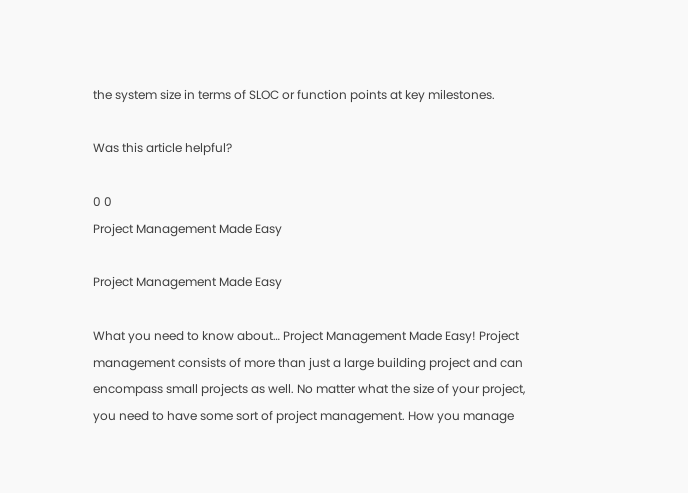the system size in terms of SLOC or function points at key milestones.

Was this article helpful?

0 0
Project Management Made Easy

Project Management Made Easy

What you need to know about… Project Management Made Easy! Project management consists of more than just a large building project and can encompass small projects as well. No matter what the size of your project, you need to have some sort of project management. How you manage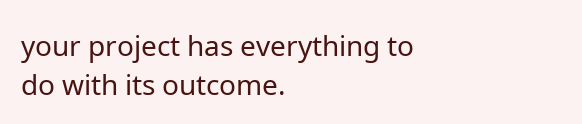your project has everything to do with its outcome.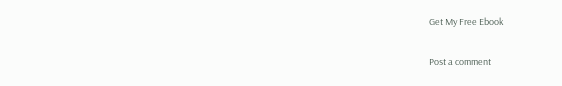Get My Free Ebook

Post a comment